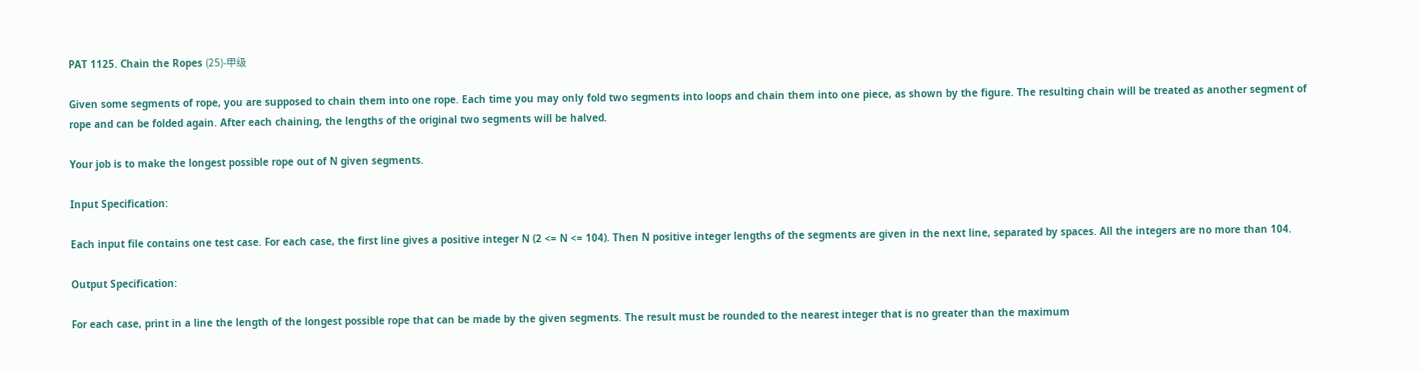PAT 1125. Chain the Ropes (25)-甲级

Given some segments of rope, you are supposed to chain them into one rope. Each time you may only fold two segments into loops and chain them into one piece, as shown by the figure. The resulting chain will be treated as another segment of rope and can be folded again. After each chaining, the lengths of the original two segments will be halved.

Your job is to make the longest possible rope out of N given segments.

Input Specification:

Each input file contains one test case. For each case, the first line gives a positive integer N (2 <= N <= 104). Then N positive integer lengths of the segments are given in the next line, separated by spaces. All the integers are no more than 104.

Output Specification:

For each case, print in a line the length of the longest possible rope that can be made by the given segments. The result must be rounded to the nearest integer that is no greater than the maximum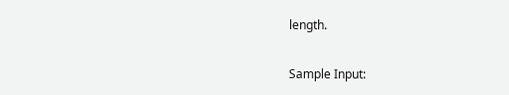length.

Sample Input: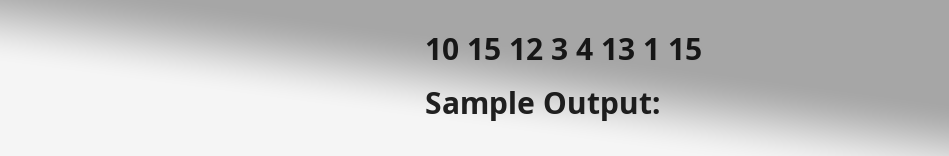10 15 12 3 4 13 1 15
Sample Output: